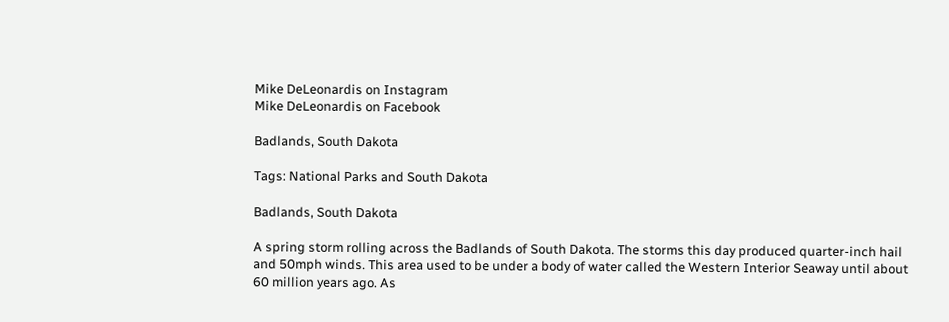Mike DeLeonardis on Instagram
Mike DeLeonardis on Facebook

Badlands, South Dakota

Tags: National Parks and South Dakota

Badlands, South Dakota

A spring storm rolling across the Badlands of South Dakota. The storms this day produced quarter-inch hail and 50mph winds. This area used to be under a body of water called the Western Interior Seaway until about 60 million years ago. As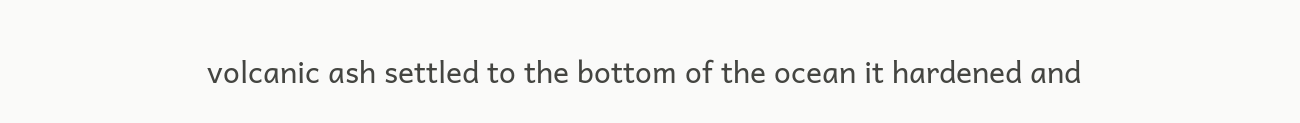volcanic ash settled to the bottom of the ocean it hardened and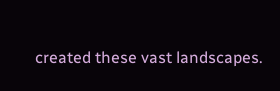created these vast landscapes.